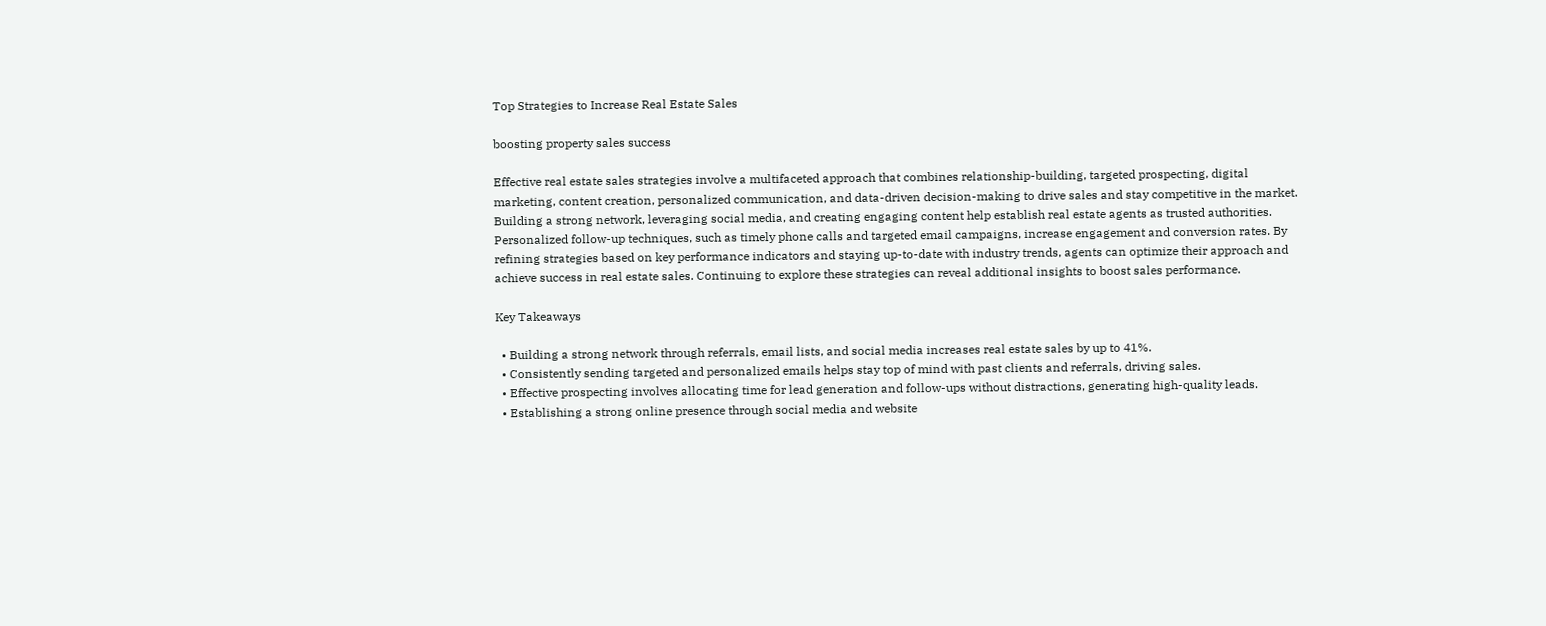Top Strategies to Increase Real Estate Sales

boosting property sales success

Effective real estate sales strategies involve a multifaceted approach that combines relationship-building, targeted prospecting, digital marketing, content creation, personalized communication, and data-driven decision-making to drive sales and stay competitive in the market. Building a strong network, leveraging social media, and creating engaging content help establish real estate agents as trusted authorities. Personalized follow-up techniques, such as timely phone calls and targeted email campaigns, increase engagement and conversion rates. By refining strategies based on key performance indicators and staying up-to-date with industry trends, agents can optimize their approach and achieve success in real estate sales. Continuing to explore these strategies can reveal additional insights to boost sales performance.

Key Takeaways

  • Building a strong network through referrals, email lists, and social media increases real estate sales by up to 41%.
  • Consistently sending targeted and personalized emails helps stay top of mind with past clients and referrals, driving sales.
  • Effective prospecting involves allocating time for lead generation and follow-ups without distractions, generating high-quality leads.
  • Establishing a strong online presence through social media and website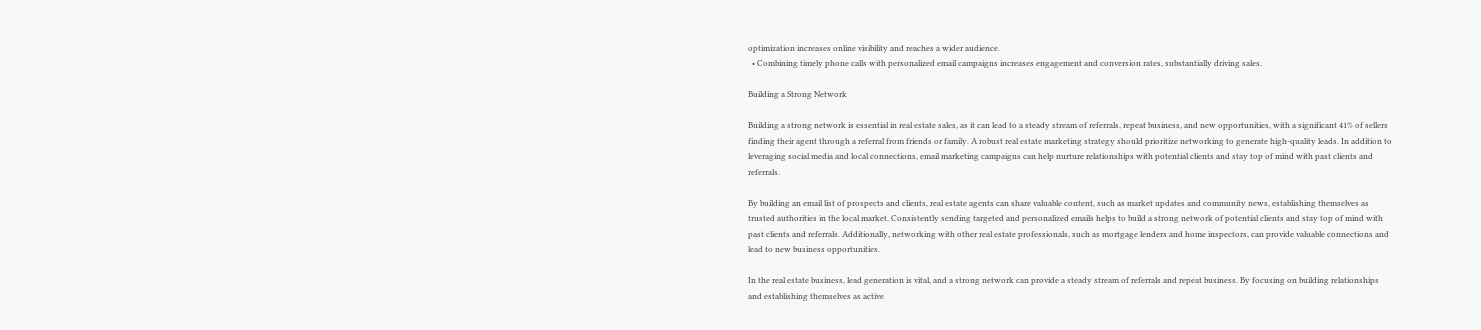optimization increases online visibility and reaches a wider audience.
  • Combining timely phone calls with personalized email campaigns increases engagement and conversion rates, substantially driving sales.

Building a Strong Network

Building a strong network is essential in real estate sales, as it can lead to a steady stream of referrals, repeat business, and new opportunities, with a significant 41% of sellers finding their agent through a referral from friends or family. A robust real estate marketing strategy should prioritize networking to generate high-quality leads. In addition to leveraging social media and local connections, email marketing campaigns can help nurture relationships with potential clients and stay top of mind with past clients and referrals.

By building an email list of prospects and clients, real estate agents can share valuable content, such as market updates and community news, establishing themselves as trusted authorities in the local market. Consistently sending targeted and personalized emails helps to build a strong network of potential clients and stay top of mind with past clients and referrals. Additionally, networking with other real estate professionals, such as mortgage lenders and home inspectors, can provide valuable connections and lead to new business opportunities.

In the real estate business, lead generation is vital, and a strong network can provide a steady stream of referrals and repeat business. By focusing on building relationships and establishing themselves as active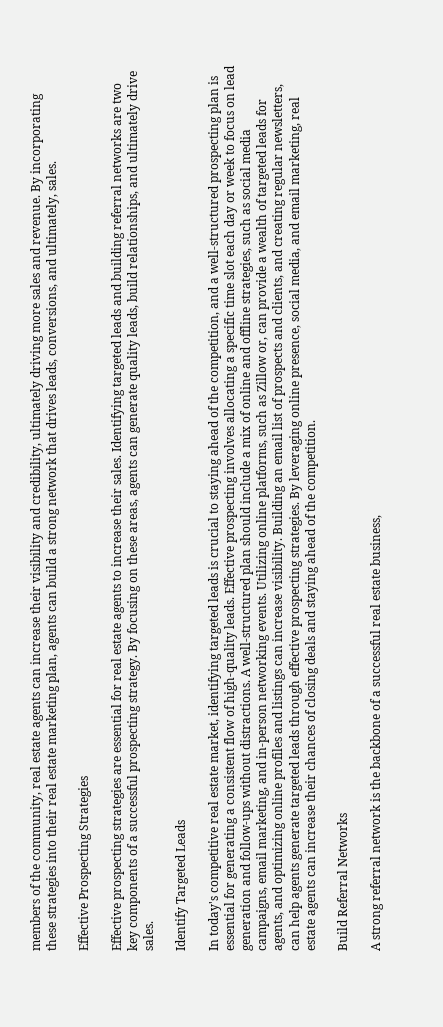members of the community, real estate agents can increase their visibility and credibility, ultimately driving more sales and revenue. By incorporating these strategies into their real estate marketing plan, agents can build a strong network that drives leads, conversions, and ultimately, sales.

Effective Prospecting Strategies

Effective prospecting strategies are essential for real estate agents to increase their sales. Identifying targeted leads and building referral networks are two key components of a successful prospecting strategy. By focusing on these areas, agents can generate quality leads, build relationships, and ultimately drive sales.

Identify Targeted Leads

In today's competitive real estate market, identifying targeted leads is crucial to staying ahead of the competition, and a well-structured prospecting plan is essential for generating a consistent flow of high-quality leads. Effective prospecting involves allocating a specific time slot each day or week to focus on lead generation and follow-ups without distractions. A well-structured plan should include a mix of online and offline strategies, such as social media campaigns, email marketing, and in-person networking events. Utilizing online platforms, such as Zillow or, can provide a wealth of targeted leads for agents, and optimizing online profiles and listings can increase visibility. Building an email list of prospects and clients, and creating regular newsletters, can help agents generate targeted leads through effective prospecting strategies. By leveraging online presence, social media, and email marketing, real estate agents can increase their chances of closing deals and staying ahead of the competition.

Build Referral Networks

A strong referral network is the backbone of a successful real estate business,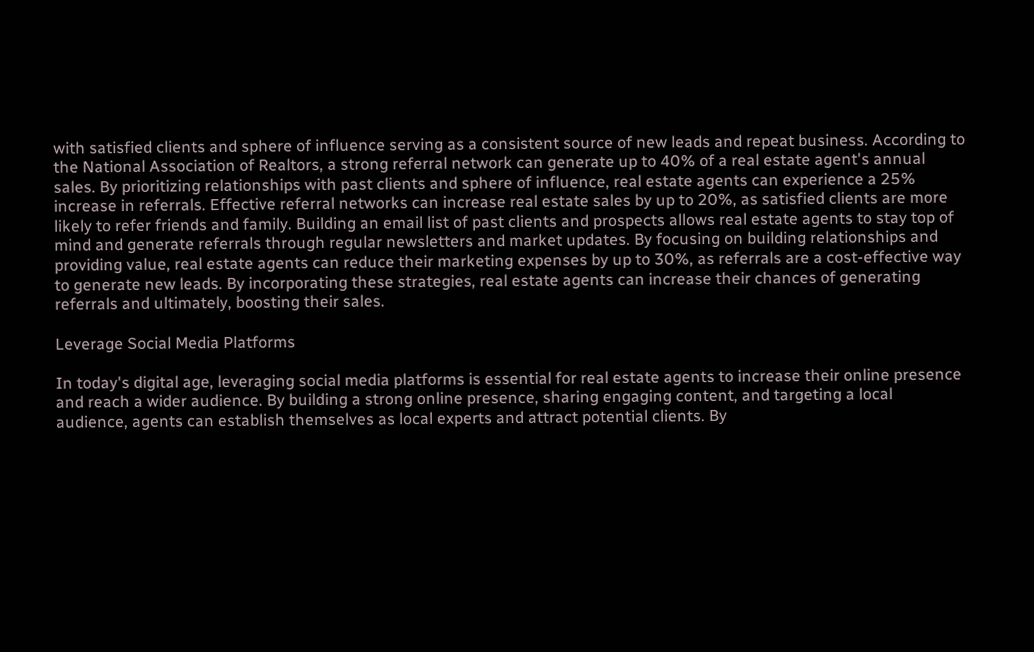with satisfied clients and sphere of influence serving as a consistent source of new leads and repeat business. According to the National Association of Realtors, a strong referral network can generate up to 40% of a real estate agent's annual sales. By prioritizing relationships with past clients and sphere of influence, real estate agents can experience a 25% increase in referrals. Effective referral networks can increase real estate sales by up to 20%, as satisfied clients are more likely to refer friends and family. Building an email list of past clients and prospects allows real estate agents to stay top of mind and generate referrals through regular newsletters and market updates. By focusing on building relationships and providing value, real estate agents can reduce their marketing expenses by up to 30%, as referrals are a cost-effective way to generate new leads. By incorporating these strategies, real estate agents can increase their chances of generating referrals and ultimately, boosting their sales.

Leverage Social Media Platforms

In today's digital age, leveraging social media platforms is essential for real estate agents to increase their online presence and reach a wider audience. By building a strong online presence, sharing engaging content, and targeting a local audience, agents can establish themselves as local experts and attract potential clients. By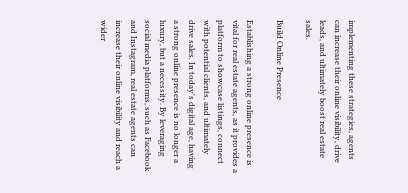implementing these strategies, agents can increase their online visibility, drive leads, and ultimately boost real estate sales.

Build Online Presence

Establishing a strong online presence is vital for real estate agents, as it provides a platform to showcase listings, connect with potential clients, and ultimately drive sales. In today's digital age, having a strong online presence is no longer a luxury, but a necessity. By leveraging social media platforms, such as Facebook and Instagram, real estate agents can increase their online visibility and reach a wider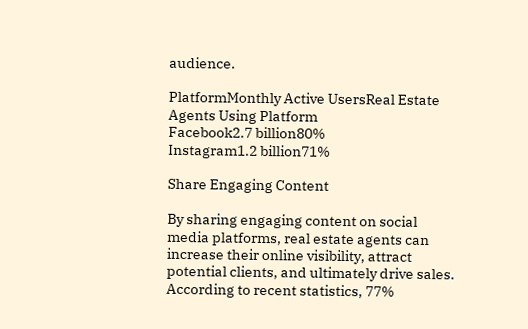audience.

PlatformMonthly Active UsersReal Estate Agents Using Platform
Facebook2.7 billion80%
Instagram1.2 billion71%

Share Engaging Content

By sharing engaging content on social media platforms, real estate agents can increase their online visibility, attract potential clients, and ultimately drive sales. According to recent statistics, 77%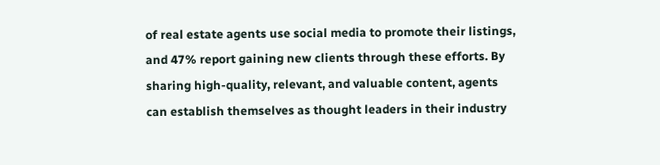of real estate agents use social media to promote their listings, and 47% report gaining new clients through these efforts. By sharing high-quality, relevant, and valuable content, agents can establish themselves as thought leaders in their industry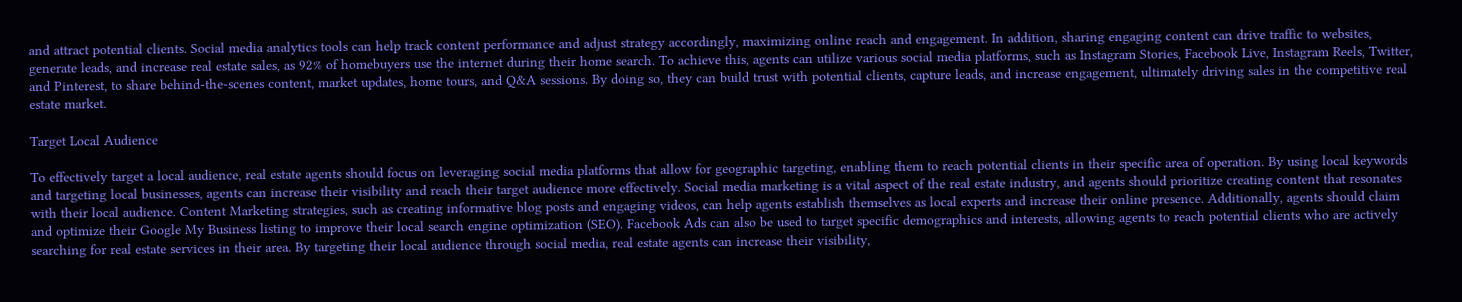and attract potential clients. Social media analytics tools can help track content performance and adjust strategy accordingly, maximizing online reach and engagement. In addition, sharing engaging content can drive traffic to websites, generate leads, and increase real estate sales, as 92% of homebuyers use the internet during their home search. To achieve this, agents can utilize various social media platforms, such as Instagram Stories, Facebook Live, Instagram Reels, Twitter, and Pinterest, to share behind-the-scenes content, market updates, home tours, and Q&A sessions. By doing so, they can build trust with potential clients, capture leads, and increase engagement, ultimately driving sales in the competitive real estate market.

Target Local Audience

To effectively target a local audience, real estate agents should focus on leveraging social media platforms that allow for geographic targeting, enabling them to reach potential clients in their specific area of operation. By using local keywords and targeting local businesses, agents can increase their visibility and reach their target audience more effectively. Social media marketing is a vital aspect of the real estate industry, and agents should prioritize creating content that resonates with their local audience. Content Marketing strategies, such as creating informative blog posts and engaging videos, can help agents establish themselves as local experts and increase their online presence. Additionally, agents should claim and optimize their Google My Business listing to improve their local search engine optimization (SEO). Facebook Ads can also be used to target specific demographics and interests, allowing agents to reach potential clients who are actively searching for real estate services in their area. By targeting their local audience through social media, real estate agents can increase their visibility,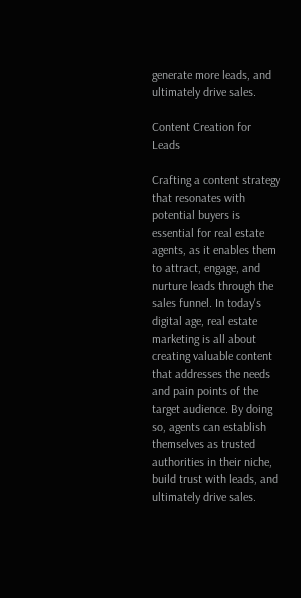generate more leads, and ultimately drive sales.

Content Creation for Leads

Crafting a content strategy that resonates with potential buyers is essential for real estate agents, as it enables them to attract, engage, and nurture leads through the sales funnel. In today's digital age, real estate marketing is all about creating valuable content that addresses the needs and pain points of the target audience. By doing so, agents can establish themselves as trusted authorities in their niche, build trust with leads, and ultimately drive sales.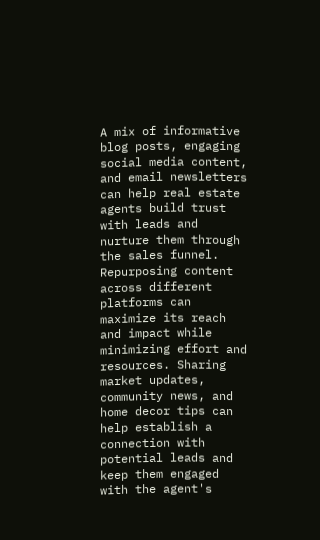A mix of informative blog posts, engaging social media content, and email newsletters can help real estate agents build trust with leads and nurture them through the sales funnel. Repurposing content across different platforms can maximize its reach and impact while minimizing effort and resources. Sharing market updates, community news, and home decor tips can help establish a connection with potential leads and keep them engaged with the agent's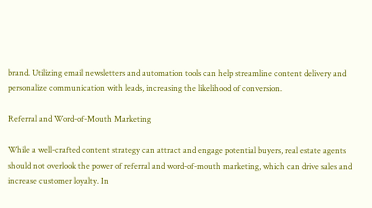brand. Utilizing email newsletters and automation tools can help streamline content delivery and personalize communication with leads, increasing the likelihood of conversion.

Referral and Word-of-Mouth Marketing

While a well-crafted content strategy can attract and engage potential buyers, real estate agents should not overlook the power of referral and word-of-mouth marketing, which can drive sales and increase customer loyalty. In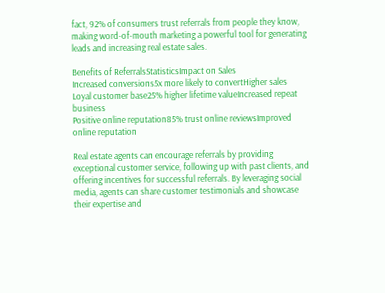fact, 92% of consumers trust referrals from people they know, making word-of-mouth marketing a powerful tool for generating leads and increasing real estate sales.

Benefits of ReferralsStatisticsImpact on Sales
Increased conversions5x more likely to convertHigher sales
Loyal customer base25% higher lifetime valueIncreased repeat business
Positive online reputation85% trust online reviewsImproved online reputation

Real estate agents can encourage referrals by providing exceptional customer service, following up with past clients, and offering incentives for successful referrals. By leveraging social media, agents can share customer testimonials and showcase their expertise and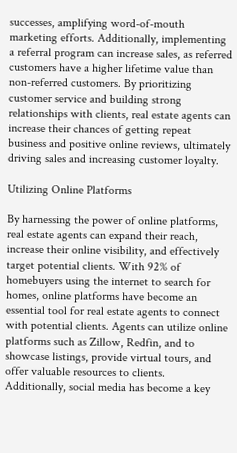successes, amplifying word-of-mouth marketing efforts. Additionally, implementing a referral program can increase sales, as referred customers have a higher lifetime value than non-referred customers. By prioritizing customer service and building strong relationships with clients, real estate agents can increase their chances of getting repeat business and positive online reviews, ultimately driving sales and increasing customer loyalty.

Utilizing Online Platforms

By harnessing the power of online platforms, real estate agents can expand their reach, increase their online visibility, and effectively target potential clients. With 92% of homebuyers using the internet to search for homes, online platforms have become an essential tool for real estate agents to connect with potential clients. Agents can utilize online platforms such as Zillow, Redfin, and to showcase listings, provide virtual tours, and offer valuable resources to clients. Additionally, social media has become a key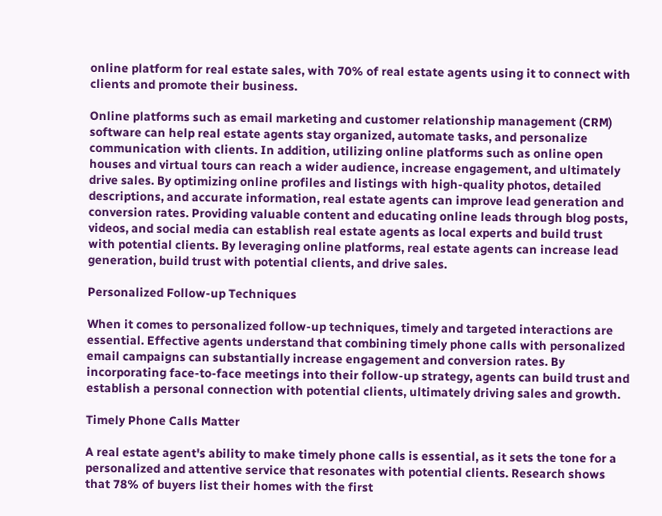online platform for real estate sales, with 70% of real estate agents using it to connect with clients and promote their business.

Online platforms such as email marketing and customer relationship management (CRM) software can help real estate agents stay organized, automate tasks, and personalize communication with clients. In addition, utilizing online platforms such as online open houses and virtual tours can reach a wider audience, increase engagement, and ultimately drive sales. By optimizing online profiles and listings with high-quality photos, detailed descriptions, and accurate information, real estate agents can improve lead generation and conversion rates. Providing valuable content and educating online leads through blog posts, videos, and social media can establish real estate agents as local experts and build trust with potential clients. By leveraging online platforms, real estate agents can increase lead generation, build trust with potential clients, and drive sales.

Personalized Follow-up Techniques

When it comes to personalized follow-up techniques, timely and targeted interactions are essential. Effective agents understand that combining timely phone calls with personalized email campaigns can substantially increase engagement and conversion rates. By incorporating face-to-face meetings into their follow-up strategy, agents can build trust and establish a personal connection with potential clients, ultimately driving sales and growth.

Timely Phone Calls Matter

A real estate agent's ability to make timely phone calls is essential, as it sets the tone for a personalized and attentive service that resonates with potential clients. Research shows that 78% of buyers list their homes with the first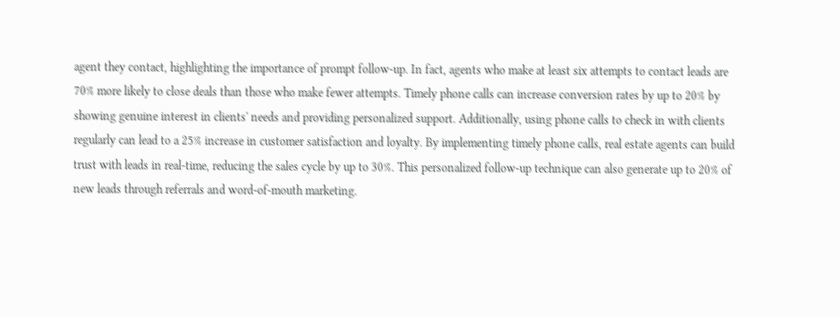agent they contact, highlighting the importance of prompt follow-up. In fact, agents who make at least six attempts to contact leads are 70% more likely to close deals than those who make fewer attempts. Timely phone calls can increase conversion rates by up to 20% by showing genuine interest in clients' needs and providing personalized support. Additionally, using phone calls to check in with clients regularly can lead to a 25% increase in customer satisfaction and loyalty. By implementing timely phone calls, real estate agents can build trust with leads in real-time, reducing the sales cycle by up to 30%. This personalized follow-up technique can also generate up to 20% of new leads through referrals and word-of-mouth marketing.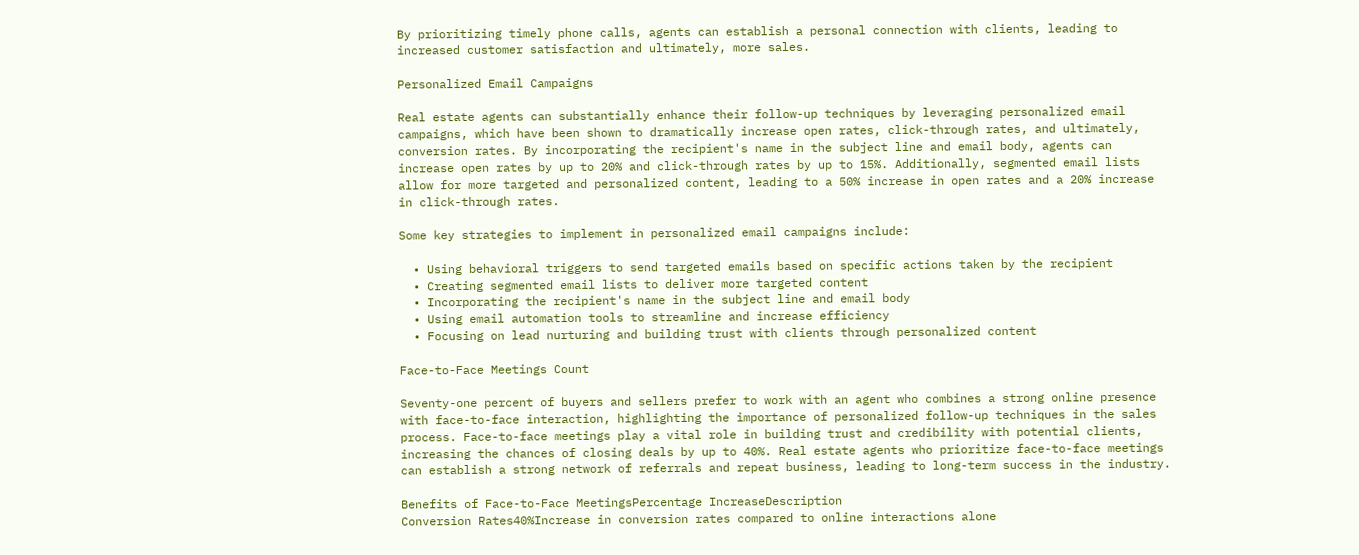By prioritizing timely phone calls, agents can establish a personal connection with clients, leading to increased customer satisfaction and ultimately, more sales.

Personalized Email Campaigns

Real estate agents can substantially enhance their follow-up techniques by leveraging personalized email campaigns, which have been shown to dramatically increase open rates, click-through rates, and ultimately, conversion rates. By incorporating the recipient's name in the subject line and email body, agents can increase open rates by up to 20% and click-through rates by up to 15%. Additionally, segmented email lists allow for more targeted and personalized content, leading to a 50% increase in open rates and a 20% increase in click-through rates.

Some key strategies to implement in personalized email campaigns include:

  • Using behavioral triggers to send targeted emails based on specific actions taken by the recipient
  • Creating segmented email lists to deliver more targeted content
  • Incorporating the recipient's name in the subject line and email body
  • Using email automation tools to streamline and increase efficiency
  • Focusing on lead nurturing and building trust with clients through personalized content

Face-to-Face Meetings Count

Seventy-one percent of buyers and sellers prefer to work with an agent who combines a strong online presence with face-to-face interaction, highlighting the importance of personalized follow-up techniques in the sales process. Face-to-face meetings play a vital role in building trust and credibility with potential clients, increasing the chances of closing deals by up to 40%. Real estate agents who prioritize face-to-face meetings can establish a strong network of referrals and repeat business, leading to long-term success in the industry.

Benefits of Face-to-Face MeetingsPercentage IncreaseDescription
Conversion Rates40%Increase in conversion rates compared to online interactions alone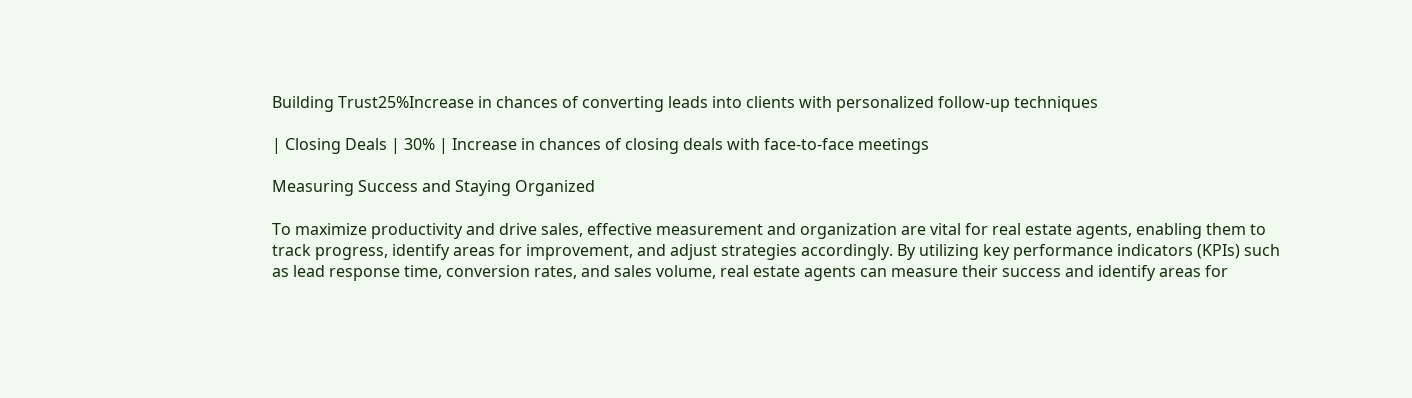Building Trust25%Increase in chances of converting leads into clients with personalized follow-up techniques

| Closing Deals | 30% | Increase in chances of closing deals with face-to-face meetings

Measuring Success and Staying Organized

To maximize productivity and drive sales, effective measurement and organization are vital for real estate agents, enabling them to track progress, identify areas for improvement, and adjust strategies accordingly. By utilizing key performance indicators (KPIs) such as lead response time, conversion rates, and sales volume, real estate agents can measure their success and identify areas for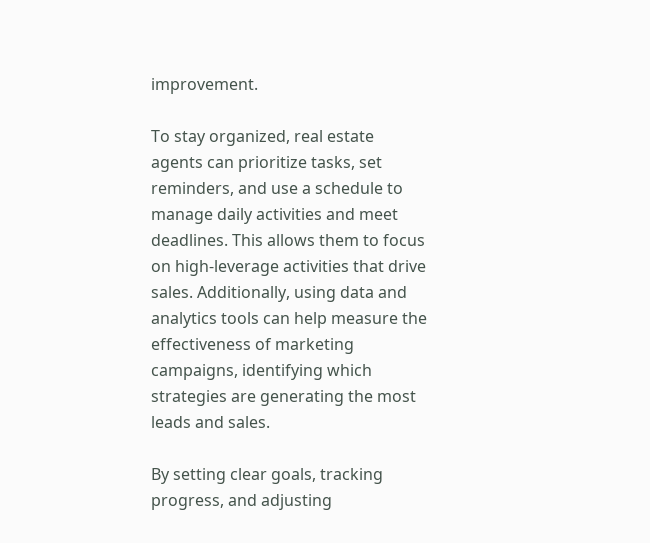improvement.

To stay organized, real estate agents can prioritize tasks, set reminders, and use a schedule to manage daily activities and meet deadlines. This allows them to focus on high-leverage activities that drive sales. Additionally, using data and analytics tools can help measure the effectiveness of marketing campaigns, identifying which strategies are generating the most leads and sales.

By setting clear goals, tracking progress, and adjusting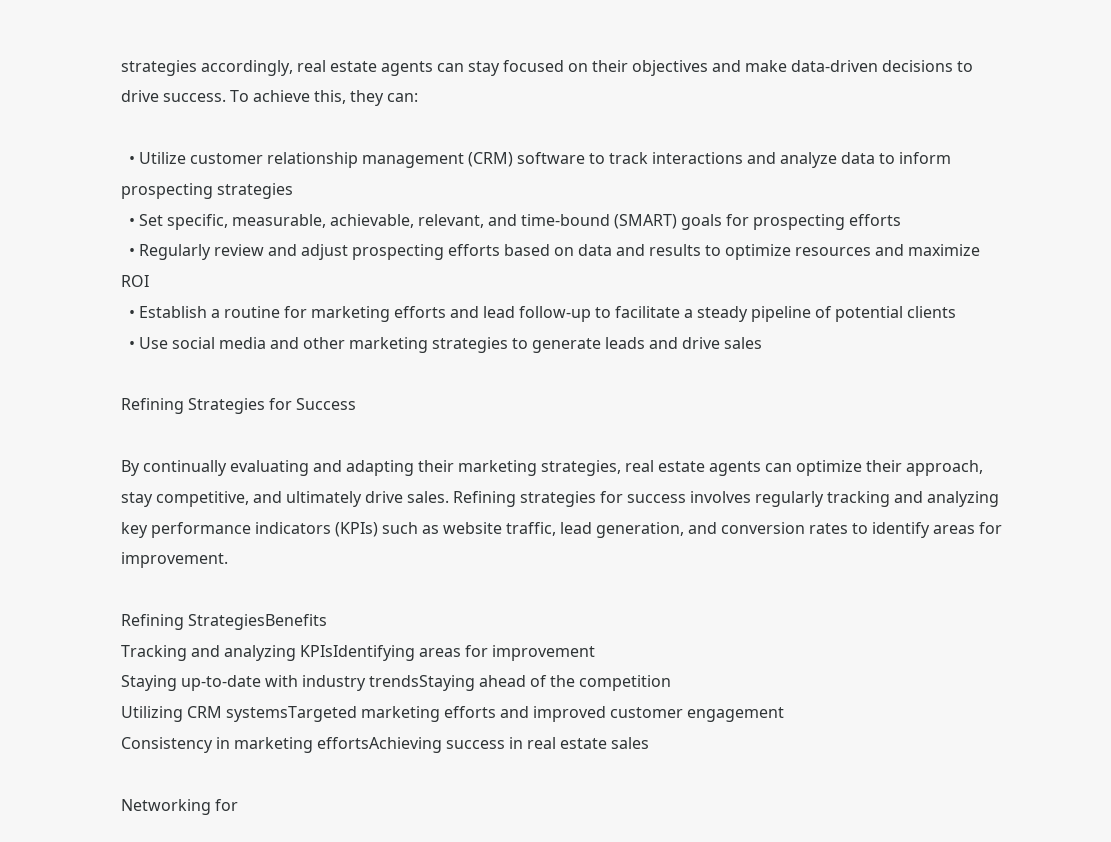strategies accordingly, real estate agents can stay focused on their objectives and make data-driven decisions to drive success. To achieve this, they can:

  • Utilize customer relationship management (CRM) software to track interactions and analyze data to inform prospecting strategies
  • Set specific, measurable, achievable, relevant, and time-bound (SMART) goals for prospecting efforts
  • Regularly review and adjust prospecting efforts based on data and results to optimize resources and maximize ROI
  • Establish a routine for marketing efforts and lead follow-up to facilitate a steady pipeline of potential clients
  • Use social media and other marketing strategies to generate leads and drive sales

Refining Strategies for Success

By continually evaluating and adapting their marketing strategies, real estate agents can optimize their approach, stay competitive, and ultimately drive sales. Refining strategies for success involves regularly tracking and analyzing key performance indicators (KPIs) such as website traffic, lead generation, and conversion rates to identify areas for improvement.

Refining StrategiesBenefits
Tracking and analyzing KPIsIdentifying areas for improvement
Staying up-to-date with industry trendsStaying ahead of the competition
Utilizing CRM systemsTargeted marketing efforts and improved customer engagement
Consistency in marketing effortsAchieving success in real estate sales

Networking for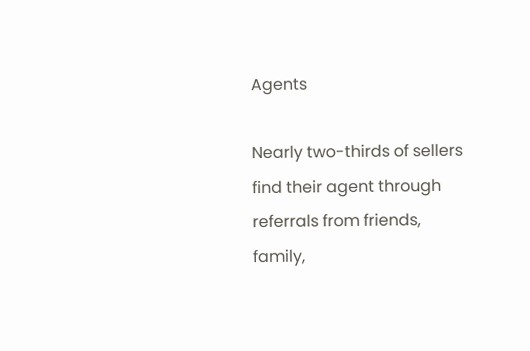Agents

Nearly two-thirds of sellers find their agent through referrals from friends, family,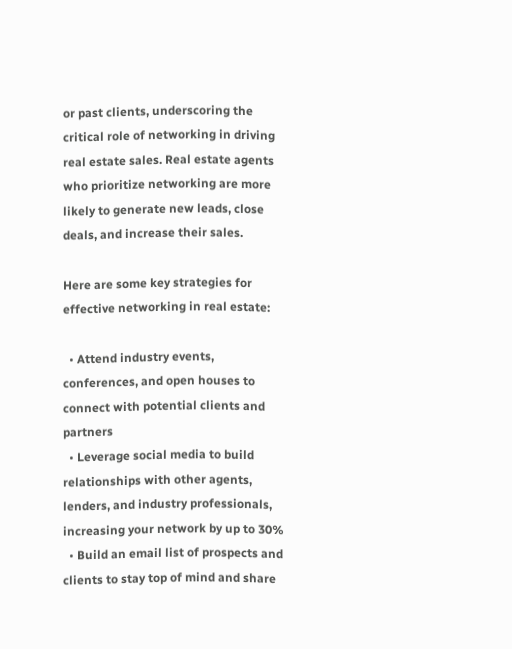or past clients, underscoring the critical role of networking in driving real estate sales. Real estate agents who prioritize networking are more likely to generate new leads, close deals, and increase their sales.

Here are some key strategies for effective networking in real estate:

  • Attend industry events, conferences, and open houses to connect with potential clients and partners
  • Leverage social media to build relationships with other agents, lenders, and industry professionals, increasing your network by up to 30%
  • Build an email list of prospects and clients to stay top of mind and share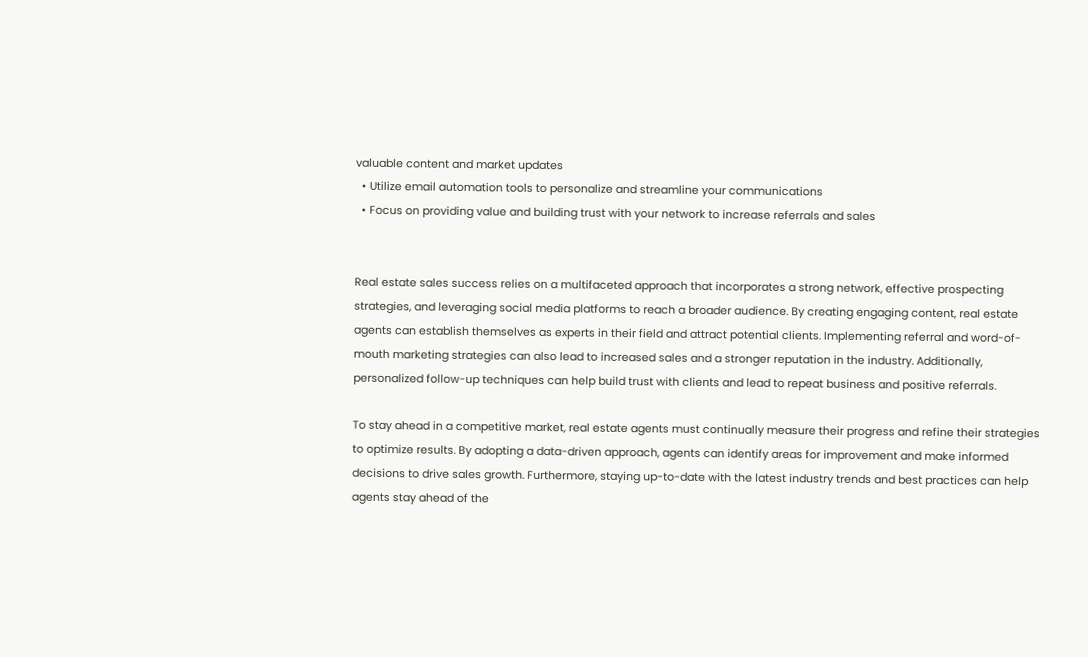valuable content and market updates
  • Utilize email automation tools to personalize and streamline your communications
  • Focus on providing value and building trust with your network to increase referrals and sales


Real estate sales success relies on a multifaceted approach that incorporates a strong network, effective prospecting strategies, and leveraging social media platforms to reach a broader audience. By creating engaging content, real estate agents can establish themselves as experts in their field and attract potential clients. Implementing referral and word-of-mouth marketing strategies can also lead to increased sales and a stronger reputation in the industry. Additionally, personalized follow-up techniques can help build trust with clients and lead to repeat business and positive referrals.

To stay ahead in a competitive market, real estate agents must continually measure their progress and refine their strategies to optimize results. By adopting a data-driven approach, agents can identify areas for improvement and make informed decisions to drive sales growth. Furthermore, staying up-to-date with the latest industry trends and best practices can help agents stay ahead of the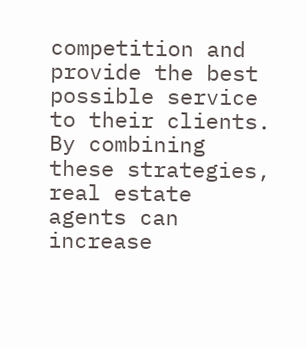competition and provide the best possible service to their clients. By combining these strategies, real estate agents can increase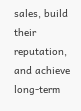sales, build their reputation, and achieve long-term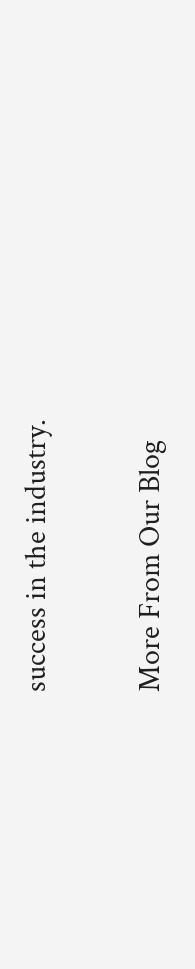success in the industry.

More From Our Blog